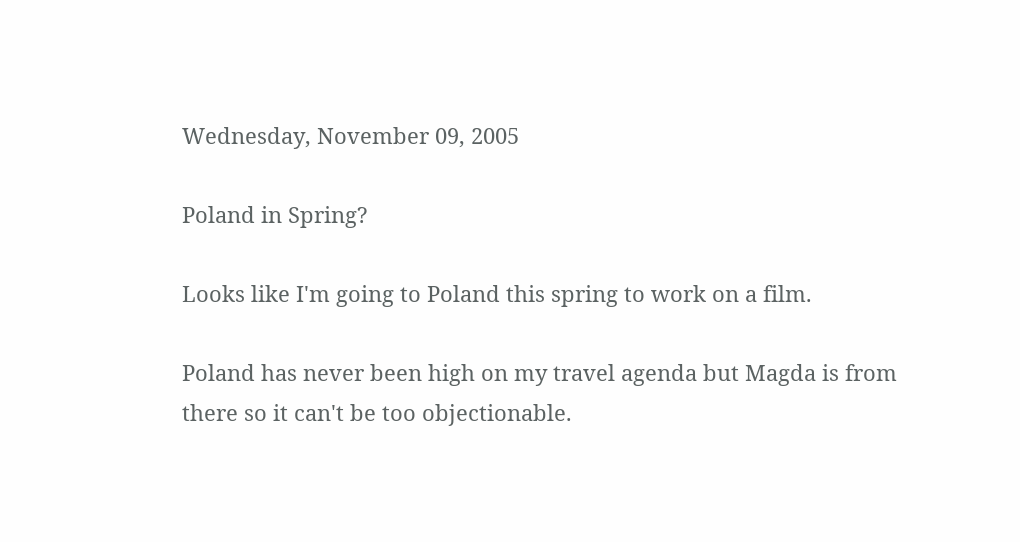Wednesday, November 09, 2005

Poland in Spring?

Looks like I'm going to Poland this spring to work on a film.

Poland has never been high on my travel agenda but Magda is from there so it can't be too objectionable.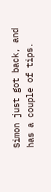Simon just got back, and has a couple of tips.